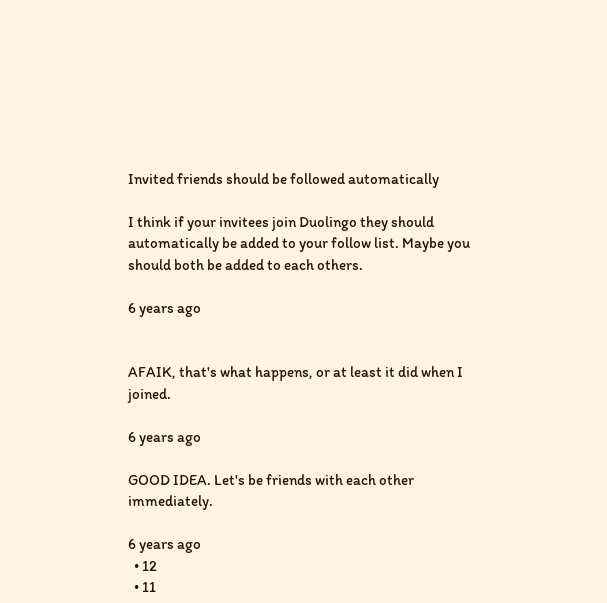Invited friends should be followed automatically

I think if your invitees join Duolingo they should automatically be added to your follow list. Maybe you should both be added to each others.

6 years ago


AFAIK, that's what happens, or at least it did when I joined.

6 years ago

GOOD IDEA. Let's be friends with each other immediately.

6 years ago
  • 12
  • 11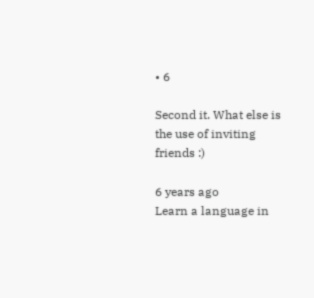• 6

Second it. What else is the use of inviting friends :)

6 years ago
Learn a language in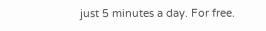just 5 minutes a day. For free.